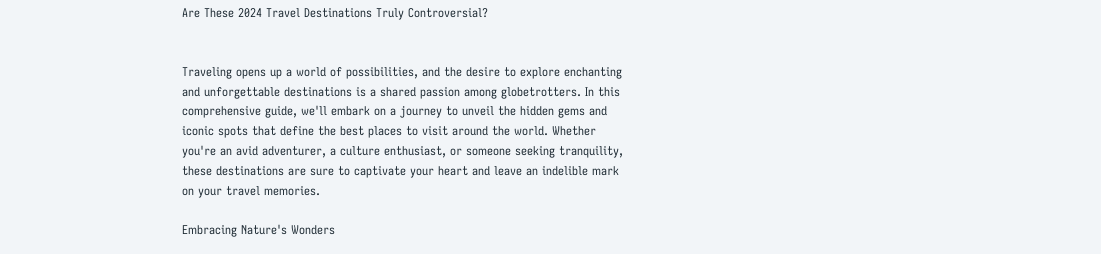Are These 2024 Travel Destinations Truly Controversial?


Traveling opens up a world of possibilities, and the desire to explore enchanting and unforgettable destinations is a shared passion among globetrotters. In this comprehensive guide, we'll embark on a journey to unveil the hidden gems and iconic spots that define the best places to visit around the world. Whether you're an avid adventurer, a culture enthusiast, or someone seeking tranquility, these destinations are sure to captivate your heart and leave an indelible mark on your travel memories.

Embracing Nature's Wonders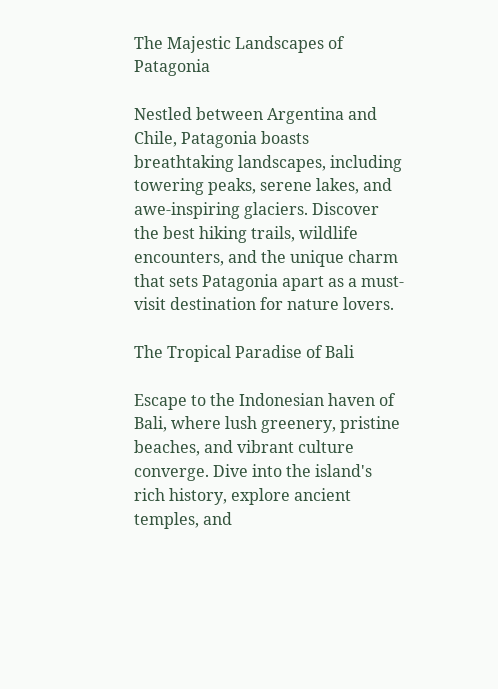The Majestic Landscapes of Patagonia

Nestled between Argentina and Chile, Patagonia boasts breathtaking landscapes, including towering peaks, serene lakes, and awe-inspiring glaciers. Discover the best hiking trails, wildlife encounters, and the unique charm that sets Patagonia apart as a must-visit destination for nature lovers.

The Tropical Paradise of Bali

Escape to the Indonesian haven of Bali, where lush greenery, pristine beaches, and vibrant culture converge. Dive into the island's rich history, explore ancient temples, and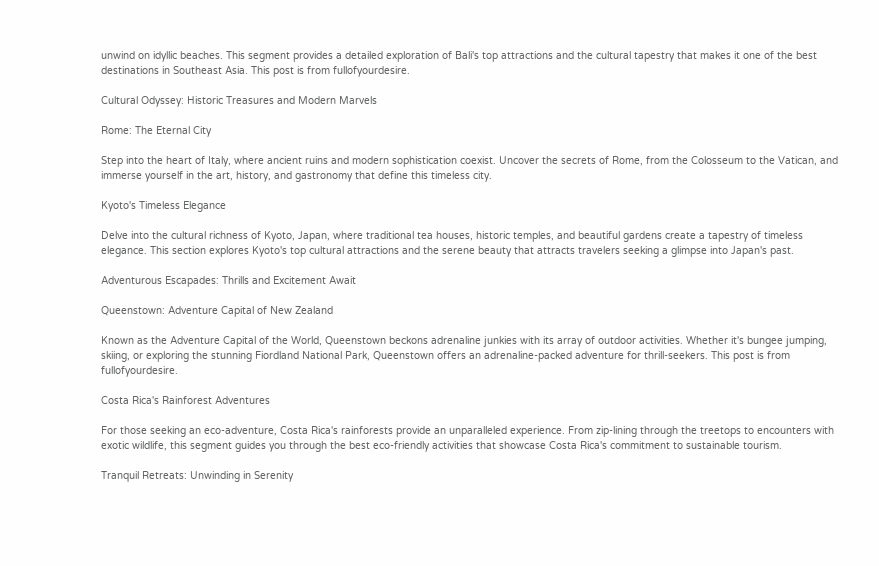unwind on idyllic beaches. This segment provides a detailed exploration of Bali's top attractions and the cultural tapestry that makes it one of the best destinations in Southeast Asia. This post is from fullofyourdesire.

Cultural Odyssey: Historic Treasures and Modern Marvels

Rome: The Eternal City

Step into the heart of Italy, where ancient ruins and modern sophistication coexist. Uncover the secrets of Rome, from the Colosseum to the Vatican, and immerse yourself in the art, history, and gastronomy that define this timeless city.

Kyoto's Timeless Elegance

Delve into the cultural richness of Kyoto, Japan, where traditional tea houses, historic temples, and beautiful gardens create a tapestry of timeless elegance. This section explores Kyoto's top cultural attractions and the serene beauty that attracts travelers seeking a glimpse into Japan's past.

Adventurous Escapades: Thrills and Excitement Await

Queenstown: Adventure Capital of New Zealand

Known as the Adventure Capital of the World, Queenstown beckons adrenaline junkies with its array of outdoor activities. Whether it's bungee jumping, skiing, or exploring the stunning Fiordland National Park, Queenstown offers an adrenaline-packed adventure for thrill-seekers. This post is from fullofyourdesire.

Costa Rica's Rainforest Adventures

For those seeking an eco-adventure, Costa Rica's rainforests provide an unparalleled experience. From zip-lining through the treetops to encounters with exotic wildlife, this segment guides you through the best eco-friendly activities that showcase Costa Rica's commitment to sustainable tourism.

Tranquil Retreats: Unwinding in Serenity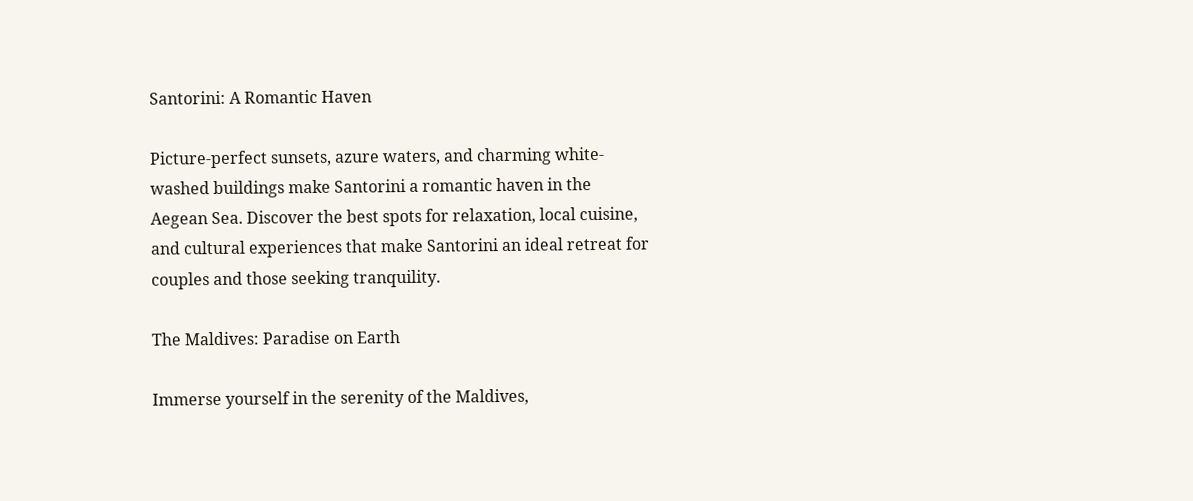Santorini: A Romantic Haven

Picture-perfect sunsets, azure waters, and charming white-washed buildings make Santorini a romantic haven in the Aegean Sea. Discover the best spots for relaxation, local cuisine, and cultural experiences that make Santorini an ideal retreat for couples and those seeking tranquility.

The Maldives: Paradise on Earth

Immerse yourself in the serenity of the Maldives,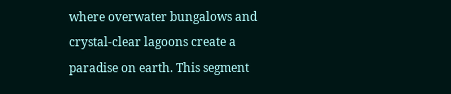where overwater bungalows and crystal-clear lagoons create a paradise on earth. This segment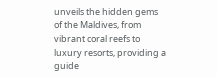unveils the hidden gems of the Maldives, from vibrant coral reefs to luxury resorts, providing a guide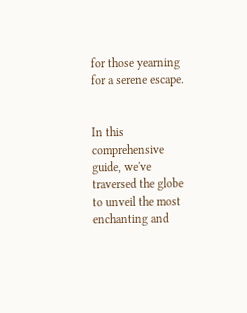for those yearning for a serene escape.


In this comprehensive guide, we've traversed the globe to unveil the most enchanting and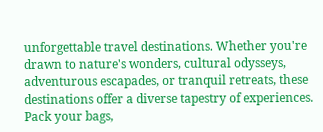unforgettable travel destinations. Whether you're drawn to nature's wonders, cultural odysseys, adventurous escapades, or tranquil retreats, these destinations offer a diverse tapestry of experiences. Pack your bags,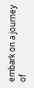embark on a journey of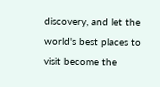discovery, and let the world's best places to visit become the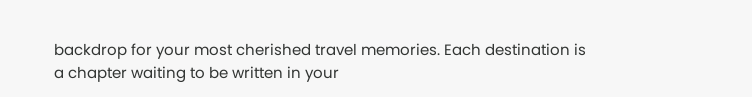backdrop for your most cherished travel memories. Each destination is a chapter waiting to be written in your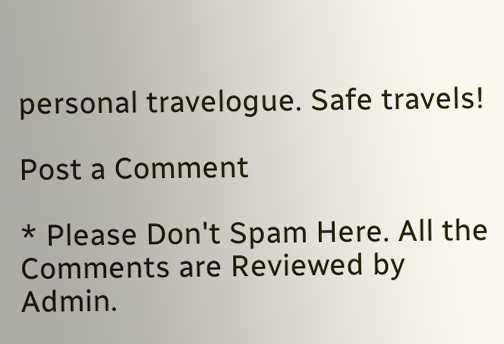personal travelogue. Safe travels!

Post a Comment

* Please Don't Spam Here. All the Comments are Reviewed by Admin.